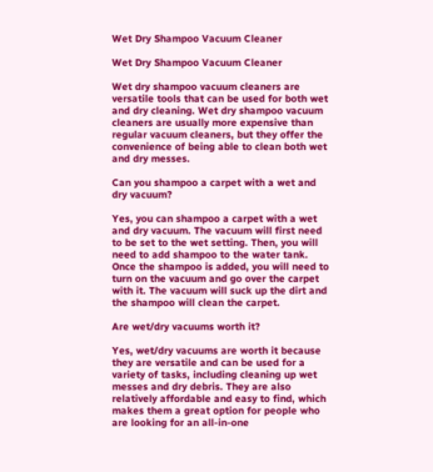Wet Dry Shampoo Vacuum Cleaner

Wet Dry Shampoo Vacuum Cleaner

Wet dry shampoo vacuum cleaners are versatile tools that can be used for both wet and dry cleaning. Wet dry shampoo vacuum cleaners are usually more expensive than regular vacuum cleaners, but they offer the convenience of being able to clean both wet and dry messes.

Can you shampoo a carpet with a wet and dry vacuum?

Yes, you can shampoo a carpet with a wet and dry vacuum. The vacuum will first need to be set to the wet setting. Then, you will need to add shampoo to the water tank. Once the shampoo is added, you will need to turn on the vacuum and go over the carpet with it. The vacuum will suck up the dirt and the shampoo will clean the carpet.

Are wet/dry vacuums worth it?

Yes, wet/dry vacuums are worth it because they are versatile and can be used for a variety of tasks, including cleaning up wet messes and dry debris. They are also relatively affordable and easy to find, which makes them a great option for people who are looking for an all-in-one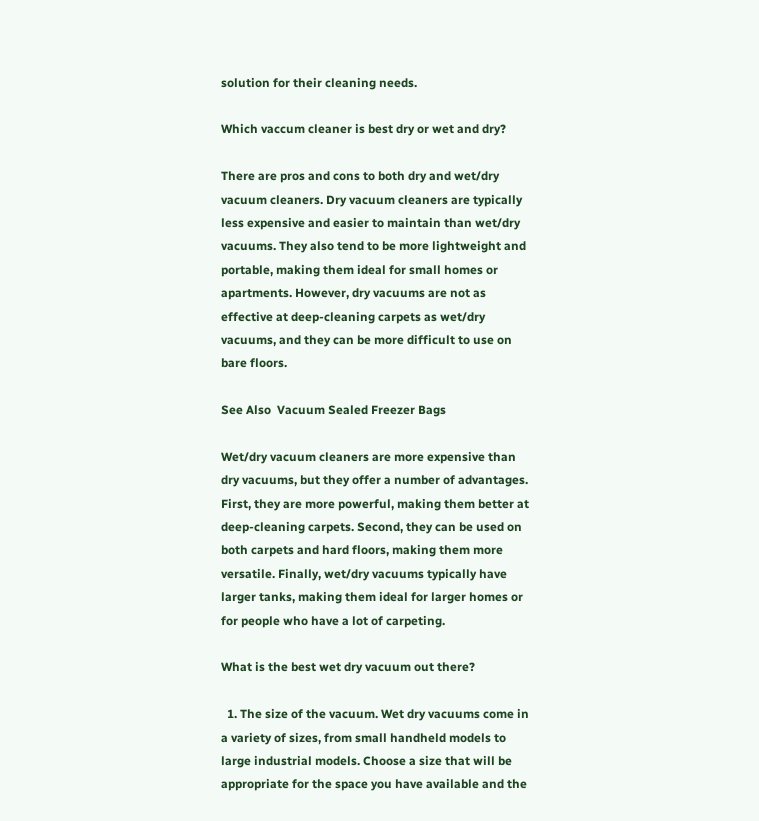solution for their cleaning needs.

Which vaccum cleaner is best dry or wet and dry?

There are pros and cons to both dry and wet/dry vacuum cleaners. Dry vacuum cleaners are typically less expensive and easier to maintain than wet/dry vacuums. They also tend to be more lightweight and portable, making them ideal for small homes or apartments. However, dry vacuums are not as effective at deep-cleaning carpets as wet/dry vacuums, and they can be more difficult to use on bare floors.

See Also  Vacuum Sealed Freezer Bags

Wet/dry vacuum cleaners are more expensive than dry vacuums, but they offer a number of advantages. First, they are more powerful, making them better at deep-cleaning carpets. Second, they can be used on both carpets and hard floors, making them more versatile. Finally, wet/dry vacuums typically have larger tanks, making them ideal for larger homes or for people who have a lot of carpeting.

What is the best wet dry vacuum out there?

  1. The size of the vacuum. Wet dry vacuums come in a variety of sizes, from small handheld models to large industrial models. Choose a size that will be appropriate for the space you have available and the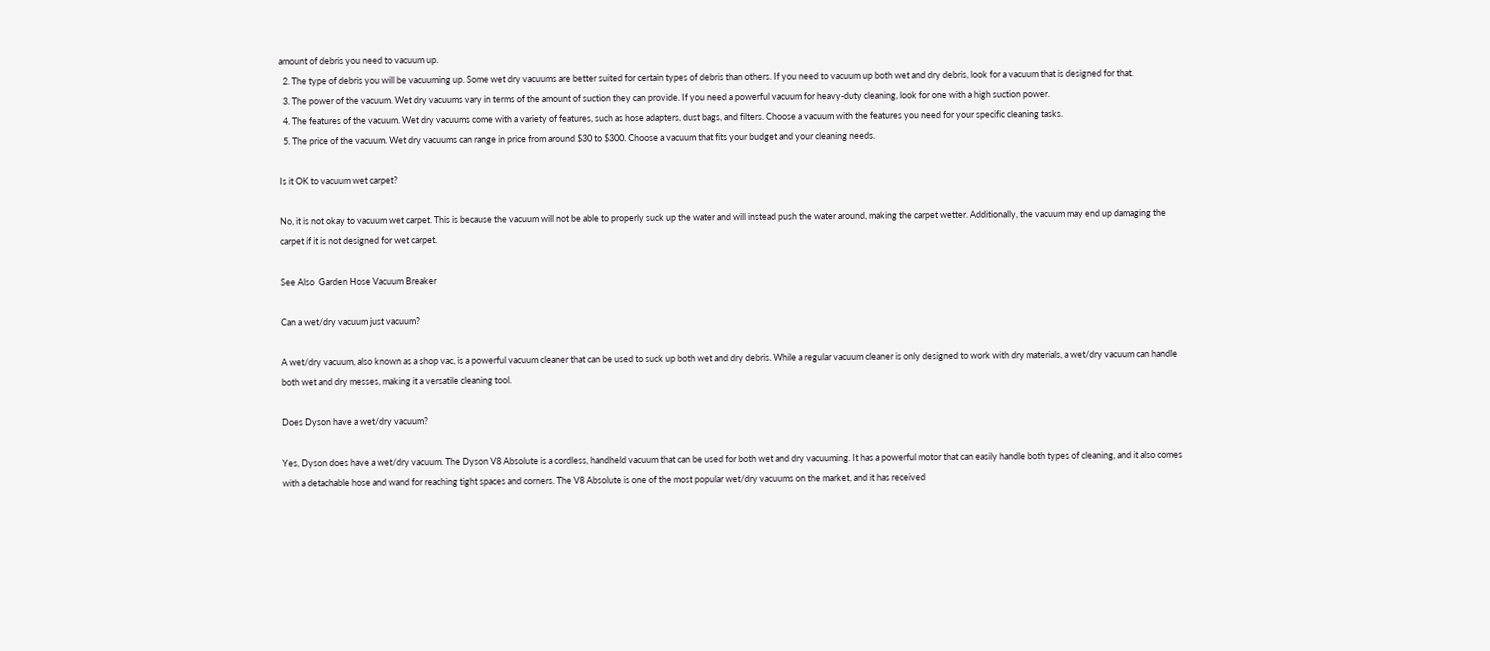amount of debris you need to vacuum up.
  2. The type of debris you will be vacuuming up. Some wet dry vacuums are better suited for certain types of debris than others. If you need to vacuum up both wet and dry debris, look for a vacuum that is designed for that.
  3. The power of the vacuum. Wet dry vacuums vary in terms of the amount of suction they can provide. If you need a powerful vacuum for heavy-duty cleaning, look for one with a high suction power.
  4. The features of the vacuum. Wet dry vacuums come with a variety of features, such as hose adapters, dust bags, and filters. Choose a vacuum with the features you need for your specific cleaning tasks.
  5. The price of the vacuum. Wet dry vacuums can range in price from around $30 to $300. Choose a vacuum that fits your budget and your cleaning needs.

Is it OK to vacuum wet carpet?

No, it is not okay to vacuum wet carpet. This is because the vacuum will not be able to properly suck up the water and will instead push the water around, making the carpet wetter. Additionally, the vacuum may end up damaging the carpet if it is not designed for wet carpet.

See Also  Garden Hose Vacuum Breaker

Can a wet/dry vacuum just vacuum?

A wet/dry vacuum, also known as a shop vac, is a powerful vacuum cleaner that can be used to suck up both wet and dry debris. While a regular vacuum cleaner is only designed to work with dry materials, a wet/dry vacuum can handle both wet and dry messes, making it a versatile cleaning tool.

Does Dyson have a wet/dry vacuum?

Yes, Dyson does have a wet/dry vacuum. The Dyson V8 Absolute is a cordless, handheld vacuum that can be used for both wet and dry vacuuming. It has a powerful motor that can easily handle both types of cleaning, and it also comes with a detachable hose and wand for reaching tight spaces and corners. The V8 Absolute is one of the most popular wet/dry vacuums on the market, and it has received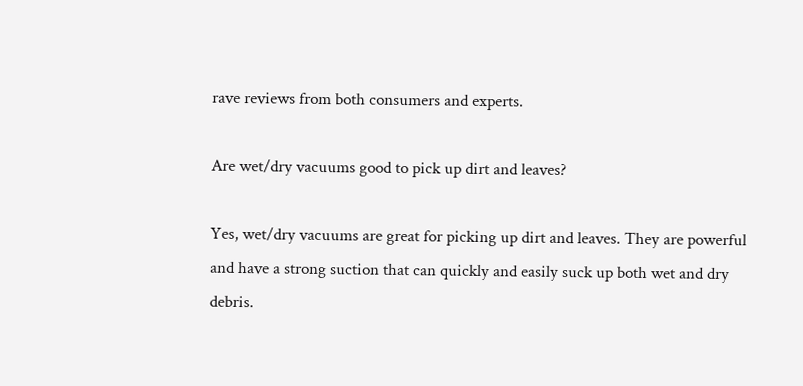rave reviews from both consumers and experts.

Are wet/dry vacuums good to pick up dirt and leaves?

Yes, wet/dry vacuums are great for picking up dirt and leaves. They are powerful and have a strong suction that can quickly and easily suck up both wet and dry debris.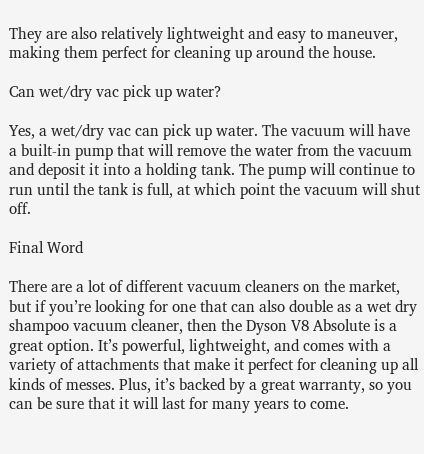They are also relatively lightweight and easy to maneuver, making them perfect for cleaning up around the house.

Can wet/dry vac pick up water?

Yes, a wet/dry vac can pick up water. The vacuum will have a built-in pump that will remove the water from the vacuum and deposit it into a holding tank. The pump will continue to run until the tank is full, at which point the vacuum will shut off.

Final Word

There are a lot of different vacuum cleaners on the market, but if you’re looking for one that can also double as a wet dry shampoo vacuum cleaner, then the Dyson V8 Absolute is a great option. It’s powerful, lightweight, and comes with a variety of attachments that make it perfect for cleaning up all kinds of messes. Plus, it’s backed by a great warranty, so you can be sure that it will last for many years to come.